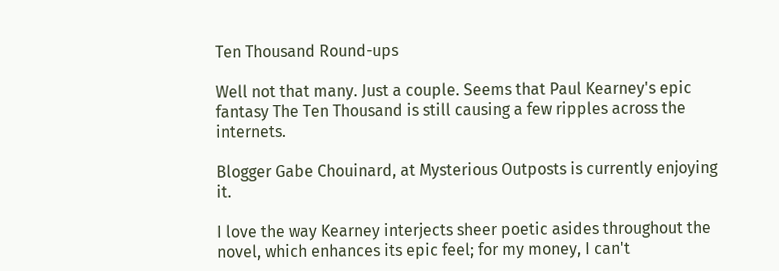Ten Thousand Round-ups

Well not that many. Just a couple. Seems that Paul Kearney's epic fantasy The Ten Thousand is still causing a few ripples across the internets.

Blogger Gabe Chouinard, at Mysterious Outposts is currently enjoying it.

I love the way Kearney interjects sheer poetic asides throughout the novel, which enhances its epic feel; for my money, I can't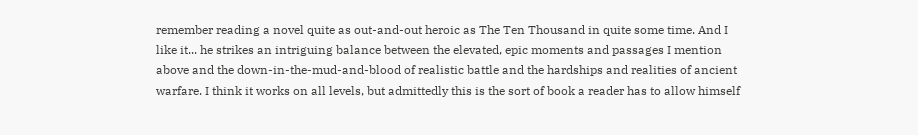remember reading a novel quite as out-and-out heroic as The Ten Thousand in quite some time. And I like it... he strikes an intriguing balance between the elevated, epic moments and passages I mention above and the down-in-the-mud-and-blood of realistic battle and the hardships and realities of ancient warfare. I think it works on all levels, but admittedly this is the sort of book a reader has to allow himself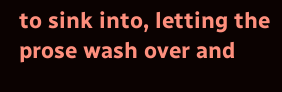to sink into, letting the prose wash over and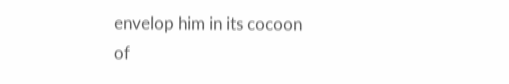envelop him in its cocoon of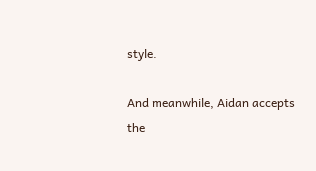style.

And meanwhile, Aidan accepts the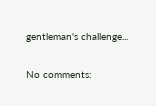gentleman's challenge...

No comments: